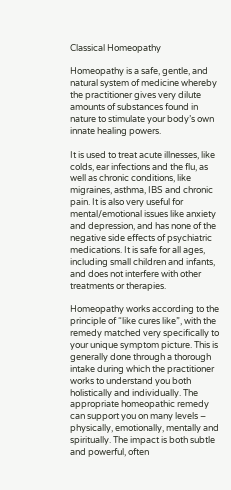Classical Homeopathy

Homeopathy is a safe, gentle, and natural system of medicine whereby the practitioner gives very dilute amounts of substances found in nature to stimulate your body’s own innate healing powers.

It is used to treat acute illnesses, like colds, ear infections and the flu, as well as chronic conditions, like migraines, asthma, IBS and chronic pain. It is also very useful for mental/emotional issues like anxiety and depression, and has none of the negative side effects of psychiatric medications. It is safe for all ages, including small children and infants, and does not interfere with other treatments or therapies.

Homeopathy works according to the principle of “like cures like”, with the remedy matched very specifically to your unique symptom picture. This is generally done through a thorough intake during which the practitioner works to understand you both holistically and individually. The appropriate homeopathic remedy can support you on many levels – physically, emotionally, mentally and spiritually. The impact is both subtle and powerful, often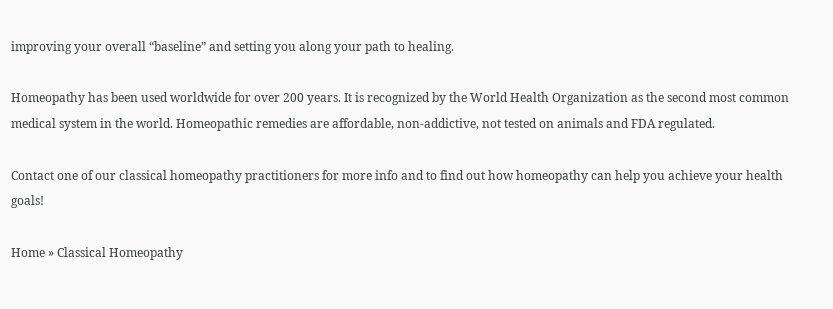improving your overall “baseline” and setting you along your path to healing.

Homeopathy has been used worldwide for over 200 years. It is recognized by the World Health Organization as the second most common medical system in the world. Homeopathic remedies are affordable, non-addictive, not tested on animals and FDA regulated.

Contact one of our classical homeopathy practitioners for more info and to find out how homeopathy can help you achieve your health goals!

Home » Classical Homeopathy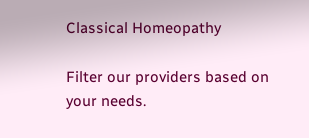Classical Homeopathy

Filter our providers based on your needs.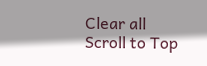Clear all
Scroll to Top